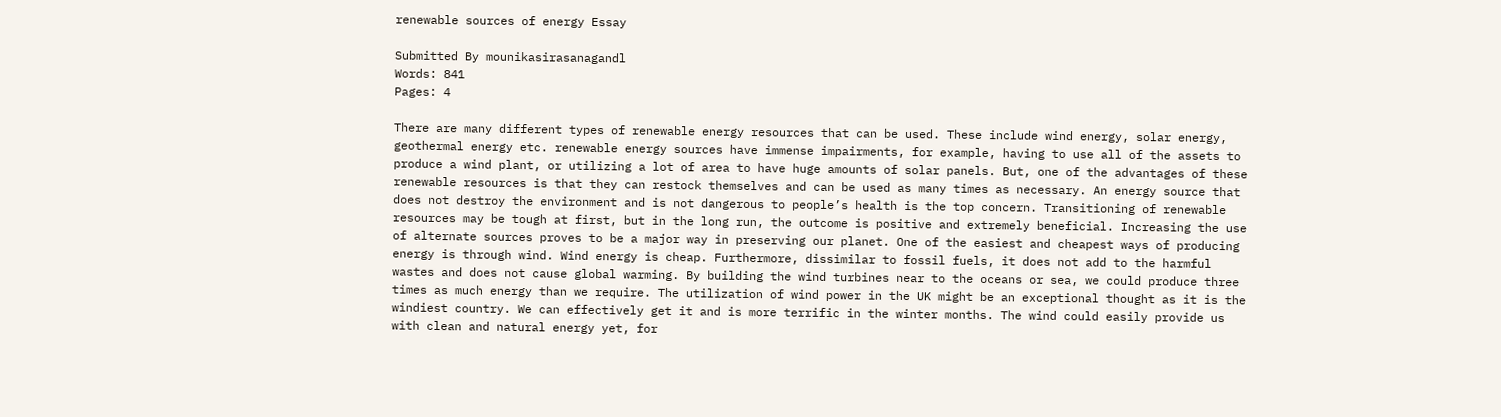renewable sources of energy Essay

Submitted By mounikasirasanagandl
Words: 841
Pages: 4

There are many different types of renewable energy resources that can be used. These include wind energy, solar energy, geothermal energy etc. renewable energy sources have immense impairments, for example, having to use all of the assets to produce a wind plant, or utilizing a lot of area to have huge amounts of solar panels. But, one of the advantages of these renewable resources is that they can restock themselves and can be used as many times as necessary. An energy source that does not destroy the environment and is not dangerous to people’s health is the top concern. Transitioning of renewable resources may be tough at first, but in the long run, the outcome is positive and extremely beneficial. Increasing the use of alternate sources proves to be a major way in preserving our planet. One of the easiest and cheapest ways of producing energy is through wind. Wind energy is cheap. Furthermore, dissimilar to fossil fuels, it does not add to the harmful wastes and does not cause global warming. By building the wind turbines near to the oceans or sea, we could produce three times as much energy than we require. The utilization of wind power in the UK might be an exceptional thought as it is the windiest country. We can effectively get it and is more terrific in the winter months. The wind could easily provide us with clean and natural energy yet, for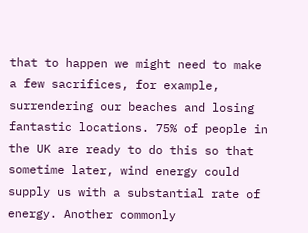that to happen we might need to make a few sacrifices, for example, surrendering our beaches and losing fantastic locations. 75% of people in the UK are ready to do this so that sometime later, wind energy could supply us with a substantial rate of energy. Another commonly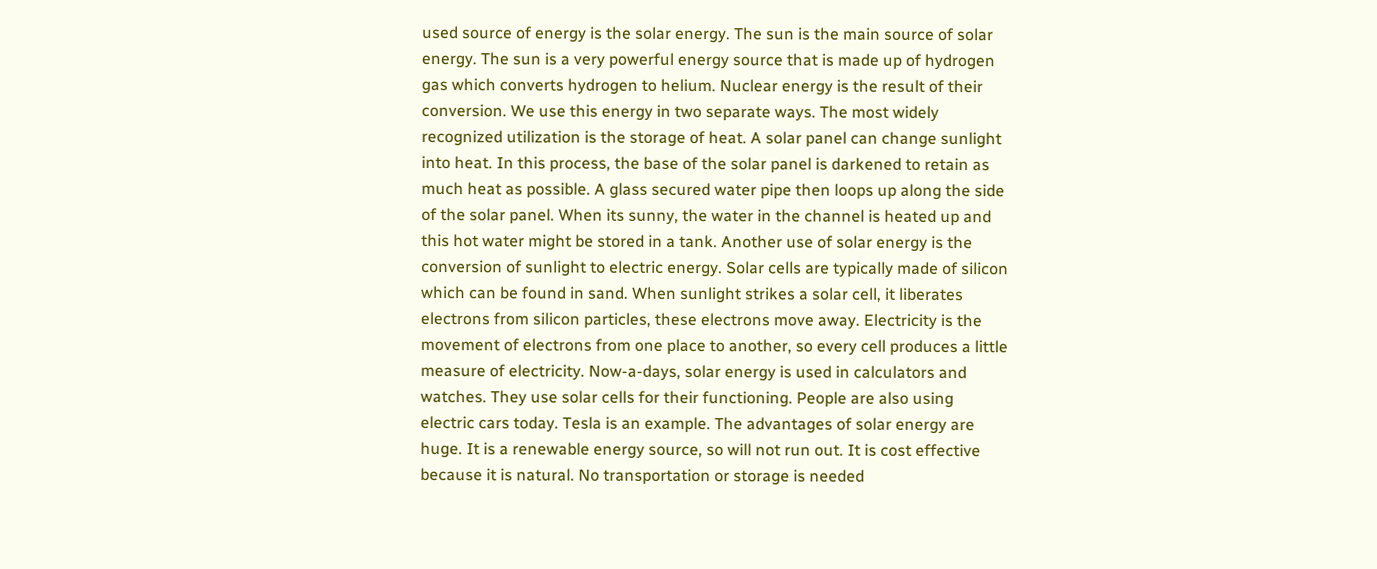used source of energy is the solar energy. The sun is the main source of solar energy. The sun is a very powerful energy source that is made up of hydrogen gas which converts hydrogen to helium. Nuclear energy is the result of their conversion. We use this energy in two separate ways. The most widely recognized utilization is the storage of heat. A solar panel can change sunlight into heat. In this process, the base of the solar panel is darkened to retain as much heat as possible. A glass secured water pipe then loops up along the side of the solar panel. When its sunny, the water in the channel is heated up and this hot water might be stored in a tank. Another use of solar energy is the conversion of sunlight to electric energy. Solar cells are typically made of silicon which can be found in sand. When sunlight strikes a solar cell, it liberates electrons from silicon particles, these electrons move away. Electricity is the movement of electrons from one place to another, so every cell produces a little measure of electricity. Now-a-days, solar energy is used in calculators and watches. They use solar cells for their functioning. People are also using electric cars today. Tesla is an example. The advantages of solar energy are huge. It is a renewable energy source, so will not run out. It is cost effective because it is natural. No transportation or storage is needed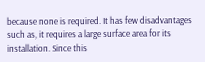because none is required. It has few disadvantages such as, it requires a large surface area for its installation. Since this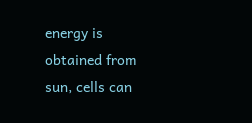energy is obtained from sun, cells can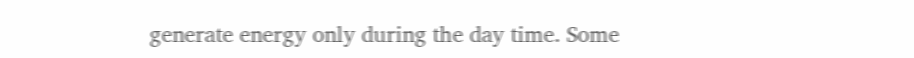generate energy only during the day time. Some